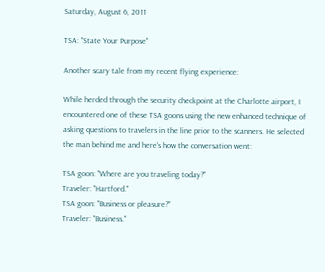Saturday, August 6, 2011

TSA: "State Your Purpose"

Another scary tale from my recent flying experience:

While herded through the security checkpoint at the Charlotte airport, I encountered one of these TSA goons using the new enhanced technique of asking questions to travelers in the line prior to the scanners. He selected the man behind me and here's how the conversation went:

TSA goon: "Where are you traveling today?"
Traveler: "Hartford."
TSA goon: "Business or pleasure?"
Traveler: "Business."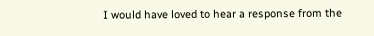I would have loved to hear a response from the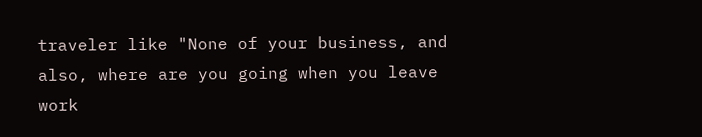traveler like "None of your business, and also, where are you going when you leave work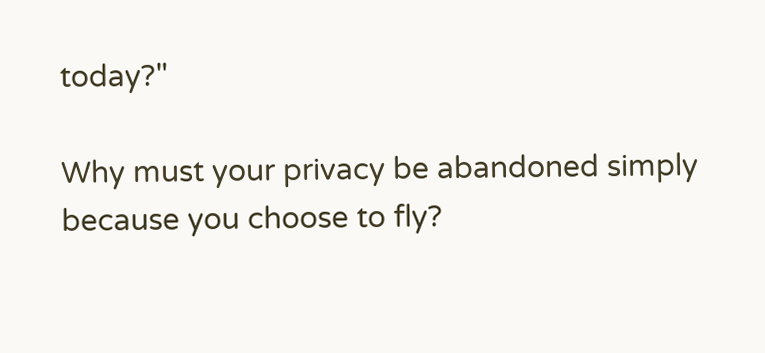today?"

Why must your privacy be abandoned simply because you choose to fly?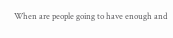When are people going to have enough and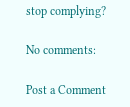stop complying?

No comments:

Post a Comment